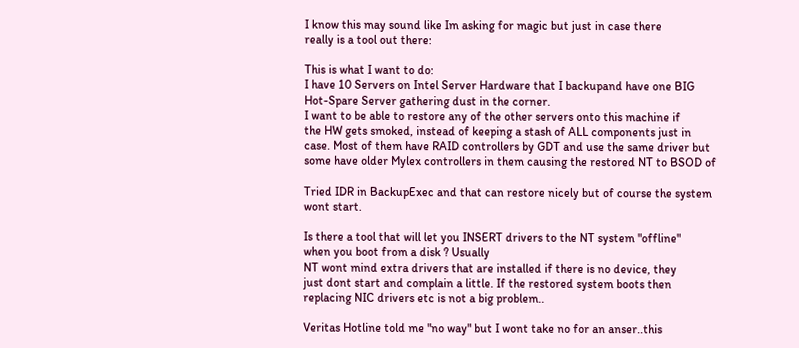I know this may sound like Im asking for magic but just in case there
really is a tool out there:

This is what I want to do:
I have 10 Servers on Intel Server Hardware that I backupand have one BIG
Hot-Spare Server gathering dust in the corner.
I want to be able to restore any of the other servers onto this machine if
the HW gets smoked, instead of keeping a stash of ALL components just in
case. Most of them have RAID controllers by GDT and use the same driver but
some have older Mylex controllers in them causing the restored NT to BSOD of

Tried IDR in BackupExec and that can restore nicely but of course the system
wont start.

Is there a tool that will let you INSERT drivers to the NT system "offline"
when you boot from a disk ? Usually
NT wont mind extra drivers that are installed if there is no device, they
just dont start and complain a little. If the restored system boots then
replacing NIC drivers etc is not a big problem..

Veritas Hotline told me "no way" but I wont take no for an anser..this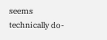seems technically do-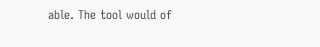able. The tool would of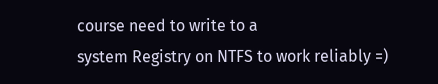course need to write to a
system Registry on NTFS to work reliably =)